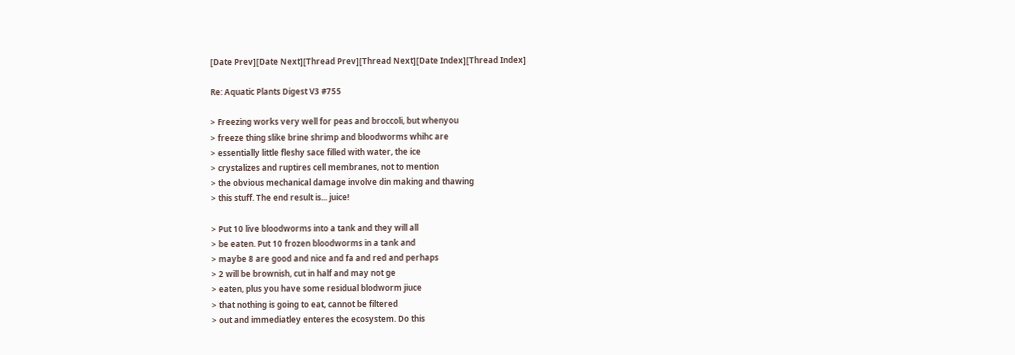[Date Prev][Date Next][Thread Prev][Thread Next][Date Index][Thread Index]

Re: Aquatic Plants Digest V3 #755

> Freezing works very well for peas and broccoli, but whenyou
> freeze thing slike brine shrimp and bloodworms whihc are
> essentially little fleshy sace filled with water, the ice
> crystalizes and ruptires cell membranes, not to mention
> the obvious mechanical damage involve din making and thawing
> this stuff. The end result is... juice!

> Put 10 live bloodworms into a tank and they will all
> be eaten. Put 10 frozen bloodworms in a tank and
> maybe 8 are good and nice and fa and red and perhaps
> 2 will be brownish, cut in half and may not ge
> eaten, plus you have some residual blodworm jiuce
> that nothing is going to eat, cannot be filtered
> out and immediatley enteres the ecosystem. Do this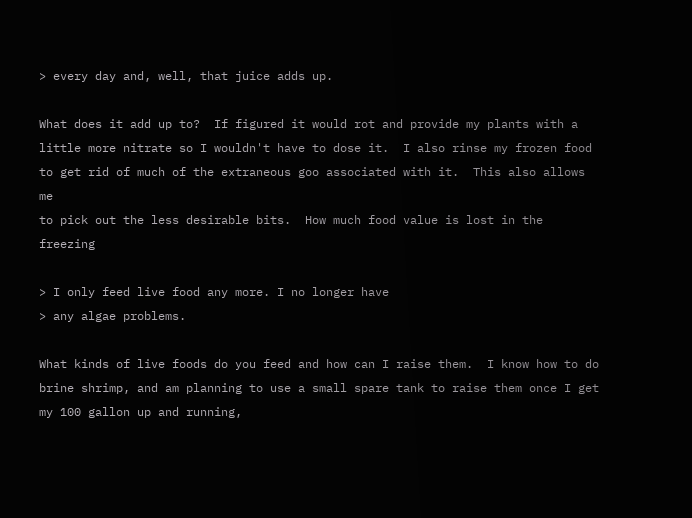> every day and, well, that juice adds up.

What does it add up to?  If figured it would rot and provide my plants with a
little more nitrate so I wouldn't have to dose it.  I also rinse my frozen food
to get rid of much of the extraneous goo associated with it.  This also allows me
to pick out the less desirable bits.  How much food value is lost in the freezing

> I only feed live food any more. I no longer have
> any algae problems.

What kinds of live foods do you feed and how can I raise them.  I know how to do
brine shrimp, and am planning to use a small spare tank to raise them once I get
my 100 gallon up and running,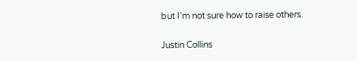but I'm not sure how to raise others.


Justin Collins